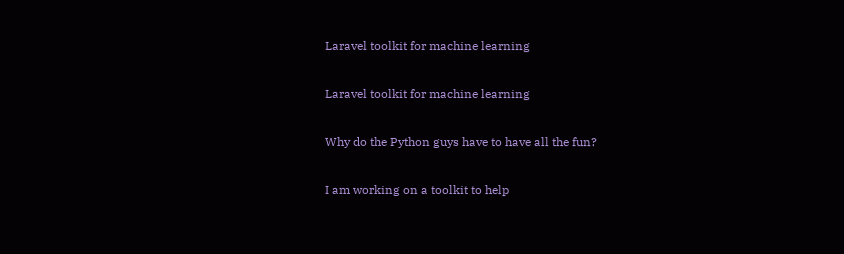Laravel toolkit for machine learning

Laravel toolkit for machine learning

Why do the Python guys have to have all the fun?

I am working on a toolkit to help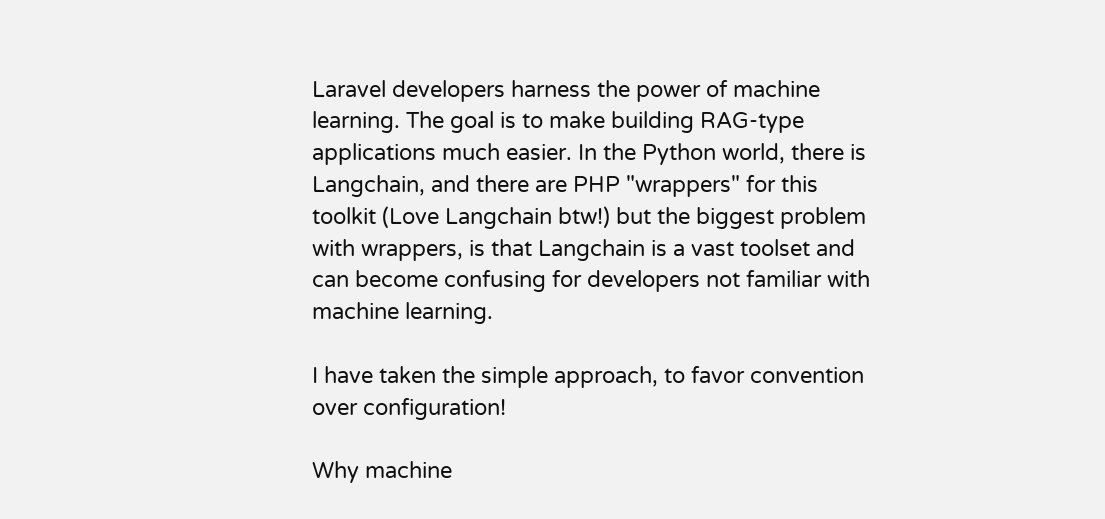Laravel developers harness the power of machine learning. The goal is to make building RAG-type applications much easier. In the Python world, there is Langchain, and there are PHP "wrappers" for this toolkit (Love Langchain btw!) but the biggest problem with wrappers, is that Langchain is a vast toolset and can become confusing for developers not familiar with machine learning.

I have taken the simple approach, to favor convention over configuration!

Why machine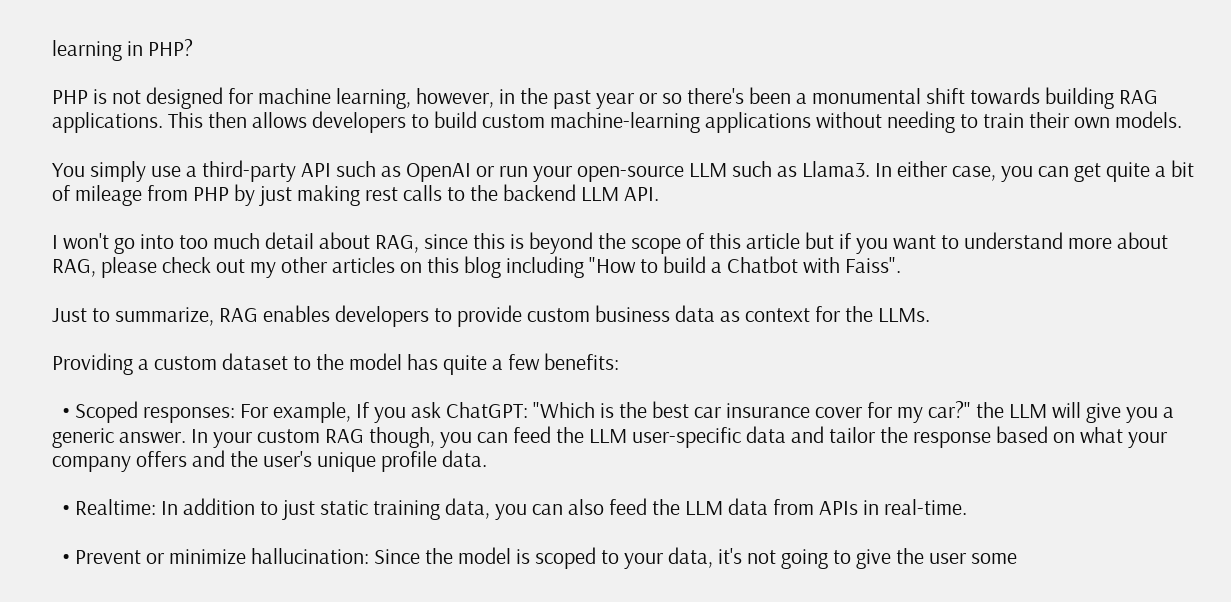learning in PHP?

PHP is not designed for machine learning, however, in the past year or so there's been a monumental shift towards building RAG applications. This then allows developers to build custom machine-learning applications without needing to train their own models.

You simply use a third-party API such as OpenAI or run your open-source LLM such as Llama3. In either case, you can get quite a bit of mileage from PHP by just making rest calls to the backend LLM API.

I won't go into too much detail about RAG, since this is beyond the scope of this article but if you want to understand more about RAG, please check out my other articles on this blog including "How to build a Chatbot with Faiss".

Just to summarize, RAG enables developers to provide custom business data as context for the LLMs.

Providing a custom dataset to the model has quite a few benefits:

  • Scoped responses: For example, If you ask ChatGPT: "Which is the best car insurance cover for my car?" the LLM will give you a generic answer. In your custom RAG though, you can feed the LLM user-specific data and tailor the response based on what your company offers and the user's unique profile data.

  • Realtime: In addition to just static training data, you can also feed the LLM data from APIs in real-time.

  • Prevent or minimize hallucination: Since the model is scoped to your data, it's not going to give the user some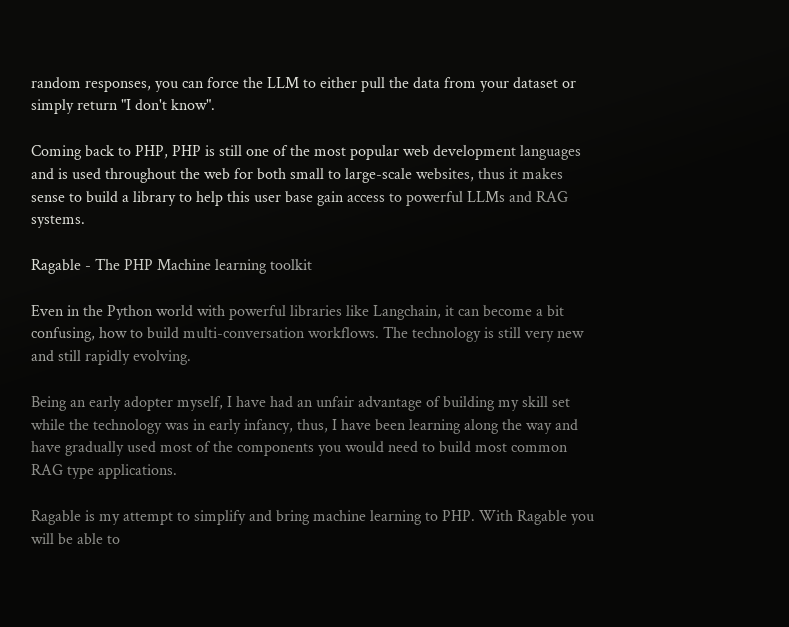random responses, you can force the LLM to either pull the data from your dataset or simply return "I don't know".

Coming back to PHP, PHP is still one of the most popular web development languages and is used throughout the web for both small to large-scale websites, thus it makes sense to build a library to help this user base gain access to powerful LLMs and RAG systems.

Ragable - The PHP Machine learning toolkit

Even in the Python world with powerful libraries like Langchain, it can become a bit confusing, how to build multi-conversation workflows. The technology is still very new and still rapidly evolving.

Being an early adopter myself, I have had an unfair advantage of building my skill set while the technology was in early infancy, thus, I have been learning along the way and have gradually used most of the components you would need to build most common RAG type applications.

Ragable is my attempt to simplify and bring machine learning to PHP. With Ragable you will be able to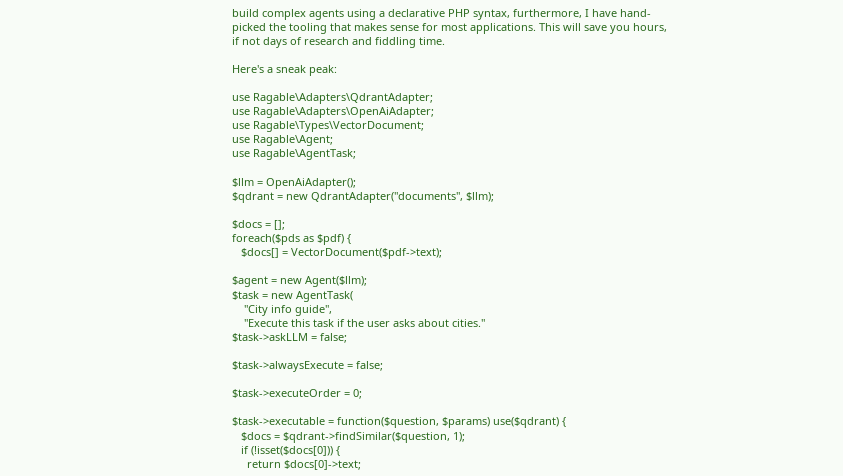build complex agents using a declarative PHP syntax, furthermore, I have hand-picked the tooling that makes sense for most applications. This will save you hours, if not days of research and fiddling time.

Here's a sneak peak:

use Ragable\Adapters\QdrantAdapter;
use Ragable\Adapters\OpenAiAdapter;
use Ragable\Types\VectorDocument;
use Ragable\Agent;
use Ragable\AgentTask;

$llm = OpenAiAdapter();
$qdrant = new QdrantAdapter("documents", $llm);

$docs = [];
foreach($pds as $pdf) {
   $docs[] = VectorDocument($pdf->text);

$agent = new Agent($llm);
$task = new AgentTask(
    "City info guide",
    "Execute this task if the user asks about cities."
$task->askLLM = false;

$task->alwaysExecute = false;

$task->executeOrder = 0;

$task->executable = function($question, $params) use($qdrant) {
   $docs = $qdrant->findSimilar($question, 1);
   if (!isset($docs[0])) {
     return $docs[0]->text;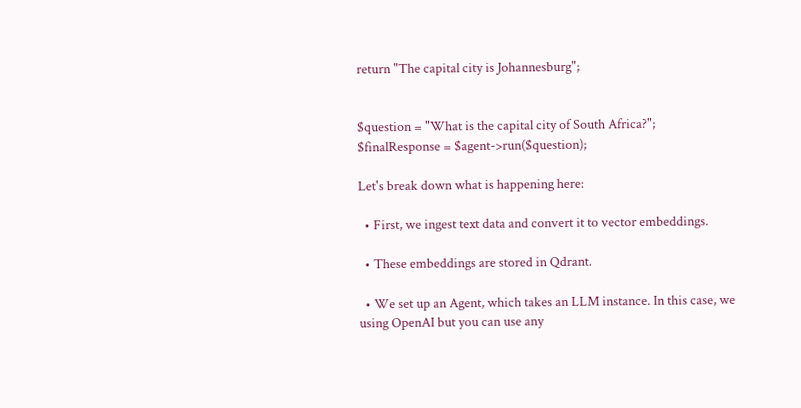return "The capital city is Johannesburg";


$question = "What is the capital city of South Africa?";
$finalResponse = $agent->run($question);

Let's break down what is happening here:

  • First, we ingest text data and convert it to vector embeddings.

  • These embeddings are stored in Qdrant.

  • We set up an Agent, which takes an LLM instance. In this case, we using OpenAI but you can use any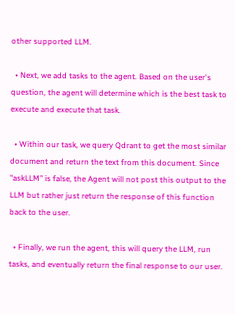other supported LLM.

  • Next, we add tasks to the agent. Based on the user's question, the agent will determine which is the best task to execute and execute that task.

  • Within our task, we query Qdrant to get the most similar document and return the text from this document. Since "askLLM" is false, the Agent will not post this output to the LLM but rather just return the response of this function back to the user.

  • Finally, we run the agent, this will query the LLM, run tasks, and eventually return the final response to our user.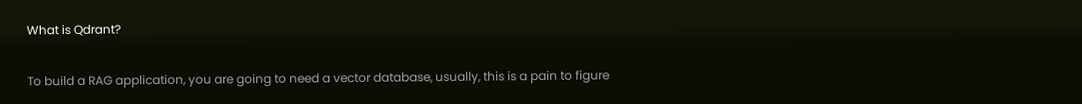What is Qdrant?

To build a RAG application, you are going to need a vector database, usually, this is a pain to figure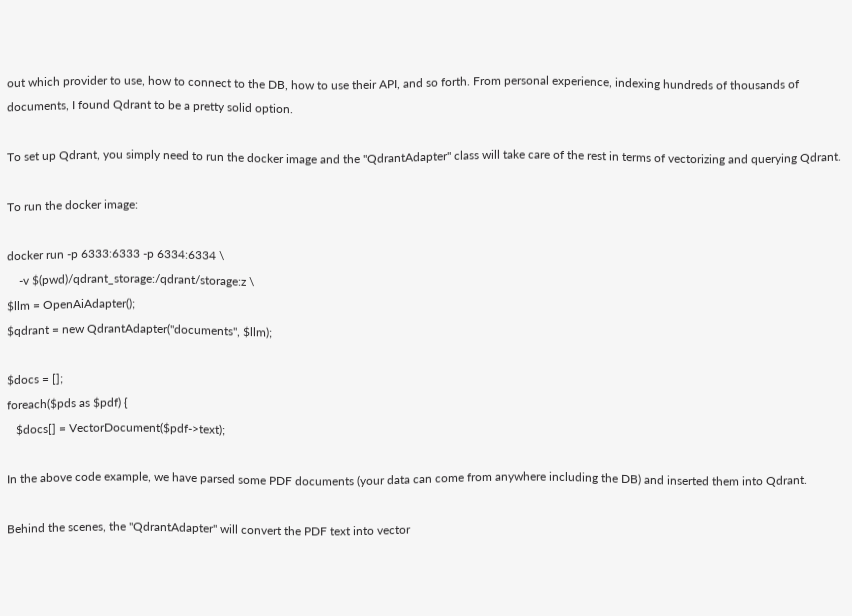out which provider to use, how to connect to the DB, how to use their API, and so forth. From personal experience, indexing hundreds of thousands of documents, I found Qdrant to be a pretty solid option.

To set up Qdrant, you simply need to run the docker image and the "QdrantAdapter" class will take care of the rest in terms of vectorizing and querying Qdrant.

To run the docker image:

docker run -p 6333:6333 -p 6334:6334 \
    -v $(pwd)/qdrant_storage:/qdrant/storage:z \
$llm = OpenAiAdapter();
$qdrant = new QdrantAdapter("documents", $llm);

$docs = [];
foreach($pds as $pdf) {
   $docs[] = VectorDocument($pdf->text);

In the above code example, we have parsed some PDF documents (your data can come from anywhere including the DB) and inserted them into Qdrant.

Behind the scenes, the "QdrantAdapter" will convert the PDF text into vector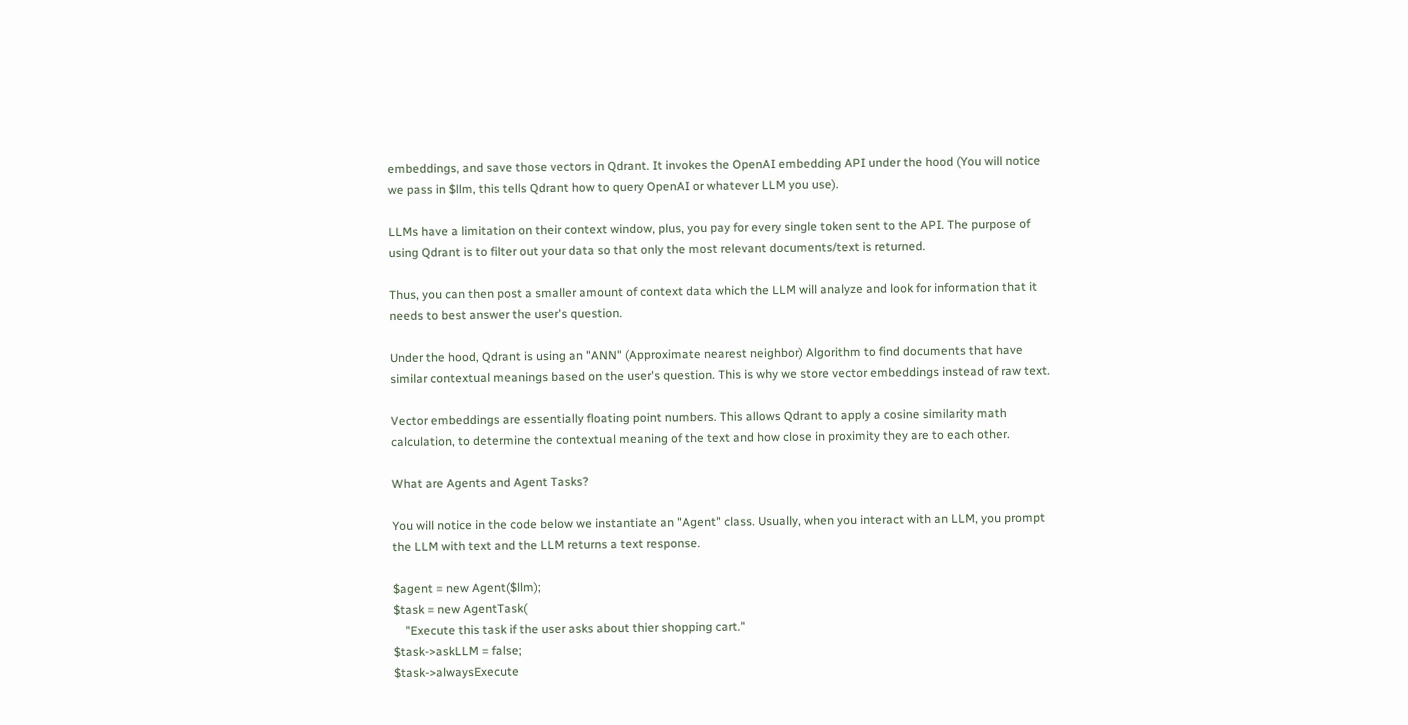embeddings, and save those vectors in Qdrant. It invokes the OpenAI embedding API under the hood (You will notice we pass in $llm, this tells Qdrant how to query OpenAI or whatever LLM you use).

LLMs have a limitation on their context window, plus, you pay for every single token sent to the API. The purpose of using Qdrant is to filter out your data so that only the most relevant documents/text is returned.

Thus, you can then post a smaller amount of context data which the LLM will analyze and look for information that it needs to best answer the user's question.

Under the hood, Qdrant is using an "ANN" (Approximate nearest neighbor) Algorithm to find documents that have similar contextual meanings based on the user's question. This is why we store vector embeddings instead of raw text.

Vector embeddings are essentially floating point numbers. This allows Qdrant to apply a cosine similarity math calculation, to determine the contextual meaning of the text and how close in proximity they are to each other.

What are Agents and Agent Tasks?

You will notice in the code below we instantiate an "Agent" class. Usually, when you interact with an LLM, you prompt the LLM with text and the LLM returns a text response.

$agent = new Agent($llm);
$task = new AgentTask(
    "Execute this task if the user asks about thier shopping cart."
$task->askLLM = false;
$task->alwaysExecute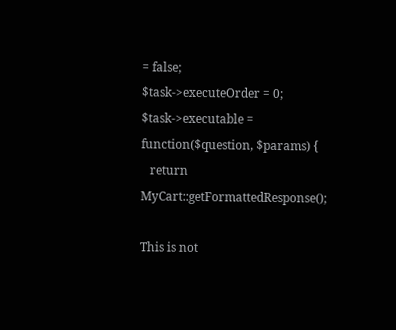= false;
$task->executeOrder = 0;
$task->executable = function($question, $params) {
   return MyCart::getFormattedResponse();

This is not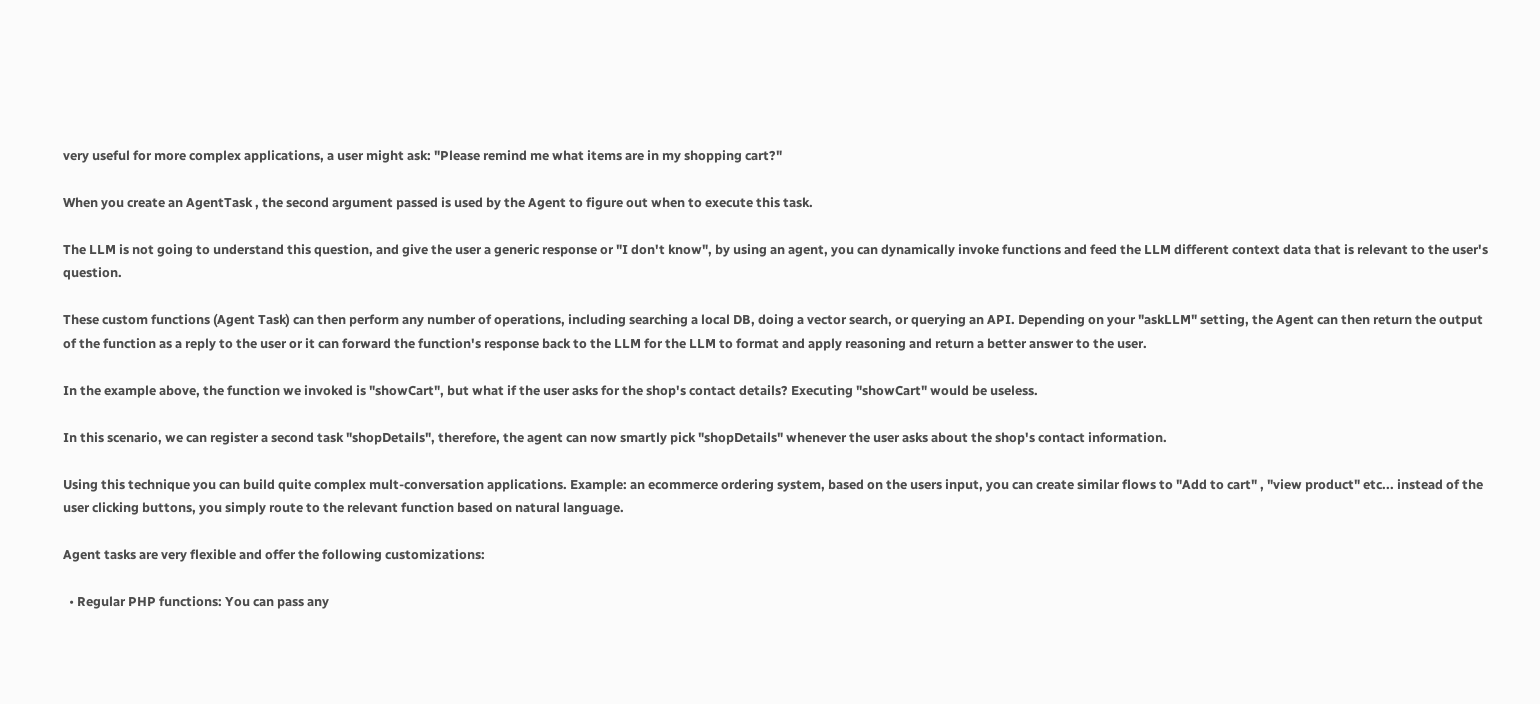very useful for more complex applications, a user might ask: "Please remind me what items are in my shopping cart?"

When you create an AgentTask , the second argument passed is used by the Agent to figure out when to execute this task.

The LLM is not going to understand this question, and give the user a generic response or "I don't know", by using an agent, you can dynamically invoke functions and feed the LLM different context data that is relevant to the user's question.

These custom functions (Agent Task) can then perform any number of operations, including searching a local DB, doing a vector search, or querying an API. Depending on your "askLLM" setting, the Agent can then return the output of the function as a reply to the user or it can forward the function's response back to the LLM for the LLM to format and apply reasoning and return a better answer to the user.

In the example above, the function we invoked is "showCart", but what if the user asks for the shop's contact details? Executing "showCart" would be useless.

In this scenario, we can register a second task "shopDetails", therefore, the agent can now smartly pick "shopDetails" whenever the user asks about the shop's contact information.

Using this technique you can build quite complex mult-conversation applications. Example: an ecommerce ordering system, based on the users input, you can create similar flows to "Add to cart" , "view product" etc... instead of the user clicking buttons, you simply route to the relevant function based on natural language.

Agent tasks are very flexible and offer the following customizations:

  • Regular PHP functions: You can pass any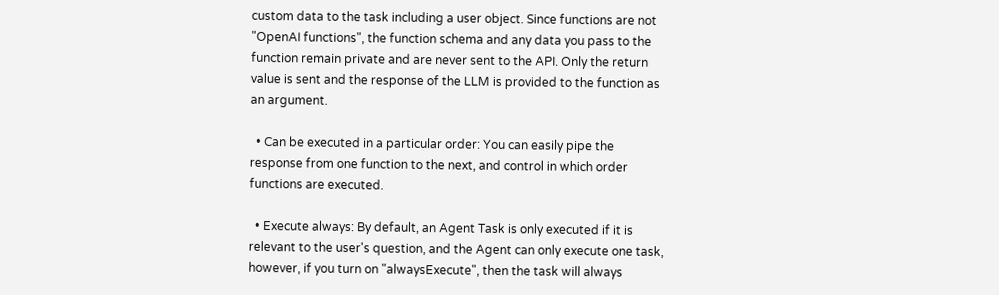custom data to the task including a user object. Since functions are not "OpenAI functions", the function schema and any data you pass to the function remain private and are never sent to the API. Only the return value is sent and the response of the LLM is provided to the function as an argument.

  • Can be executed in a particular order: You can easily pipe the response from one function to the next, and control in which order functions are executed.

  • Execute always: By default, an Agent Task is only executed if it is relevant to the user's question, and the Agent can only execute one task, however, if you turn on "alwaysExecute", then the task will always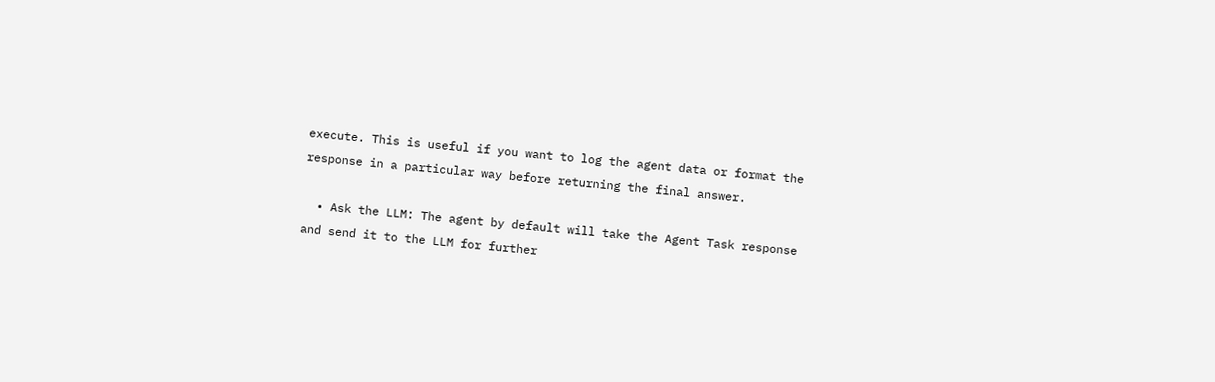execute. This is useful if you want to log the agent data or format the response in a particular way before returning the final answer.

  • Ask the LLM: The agent by default will take the Agent Task response and send it to the LLM for further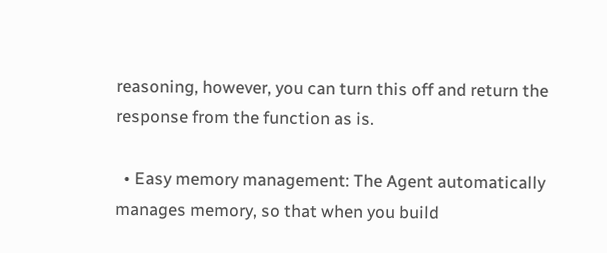reasoning, however, you can turn this off and return the response from the function as is.

  • Easy memory management: The Agent automatically manages memory, so that when you build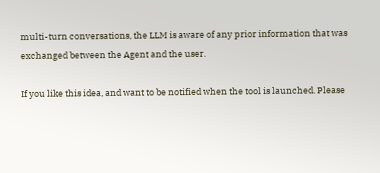multi-turn conversations, the LLM is aware of any prior information that was exchanged between the Agent and the user.

If you like this idea, and want to be notified when the tool is launched. Please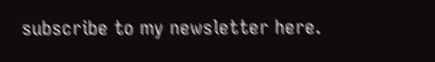subscribe to my newsletter here.